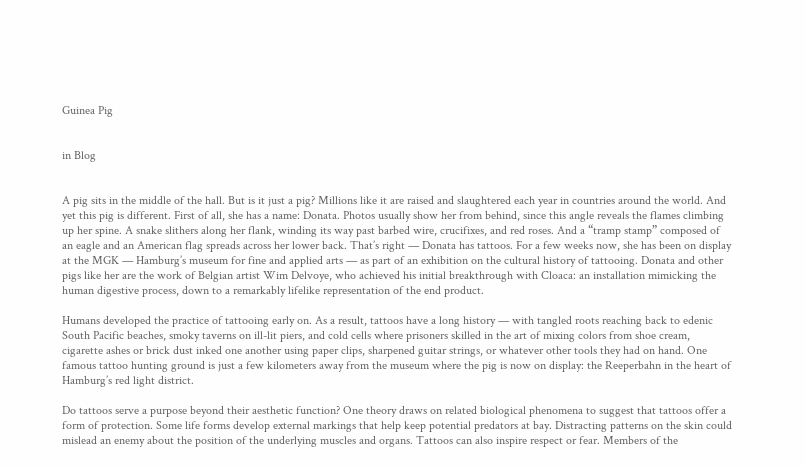Guinea Pig


in Blog


A pig sits in the middle of the hall. But is it just a pig? Millions like it are raised and slaughtered each year in countries around the world. And yet this pig is different. First of all, she has a name: Donata. Photos usually show her from behind, since this angle reveals the flames climbing up her spine. A snake slithers along her flank, winding its way past barbed wire, crucifixes, and red roses. And a “tramp stamp” composed of an eagle and an American flag spreads across her lower back. That’s right — Donata has tattoos. For a few weeks now, she has been on display at the MGK — Hamburg’s museum for fine and applied arts — as part of an exhibition on the cultural history of tattooing. Donata and other pigs like her are the work of Belgian artist Wim Delvoye, who achieved his initial breakthrough with Cloaca: an installation mimicking the human digestive process, down to a remarkably lifelike representation of the end product.

Humans developed the practice of tattooing early on. As a result, tattoos have a long history — with tangled roots reaching back to edenic South Pacific beaches, smoky taverns on ill-lit piers, and cold cells where prisoners skilled in the art of mixing colors from shoe cream, cigarette ashes or brick dust inked one another using paper clips, sharpened guitar strings, or whatever other tools they had on hand. One famous tattoo hunting ground is just a few kilometers away from the museum where the pig is now on display: the Reeperbahn in the heart of Hamburg’s red light district.

Do tattoos serve a purpose beyond their aesthetic function? One theory draws on related biological phenomena to suggest that tattoos offer a form of protection. Some life forms develop external markings that help keep potential predators at bay. Distracting patterns on the skin could mislead an enemy about the position of the underlying muscles and organs. Tattoos can also inspire respect or fear. Members of the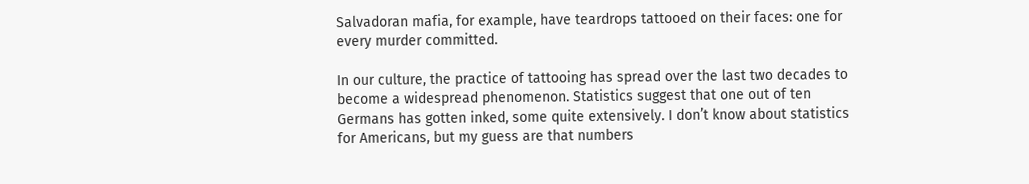Salvadoran mafia, for example, have teardrops tattooed on their faces: one for every murder committed.

In our culture, the practice of tattooing has spread over the last two decades to become a widespread phenomenon. Statistics suggest that one out of ten Germans has gotten inked, some quite extensively. I don’t know about statistics for Americans, but my guess are that numbers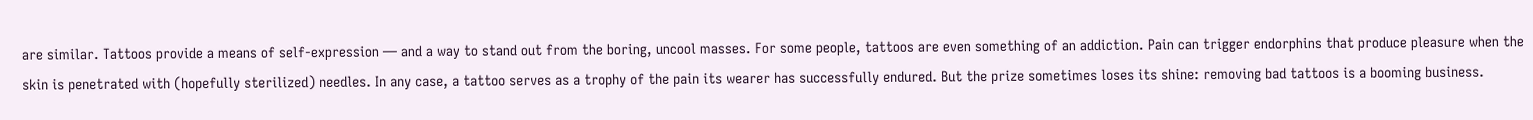are similar. Tattoos provide a means of self-expression — and a way to stand out from the boring, uncool masses. For some people, tattoos are even something of an addiction. Pain can trigger endorphins that produce pleasure when the skin is penetrated with (hopefully sterilized) needles. In any case, a tattoo serves as a trophy of the pain its wearer has successfully endured. But the prize sometimes loses its shine: removing bad tattoos is a booming business.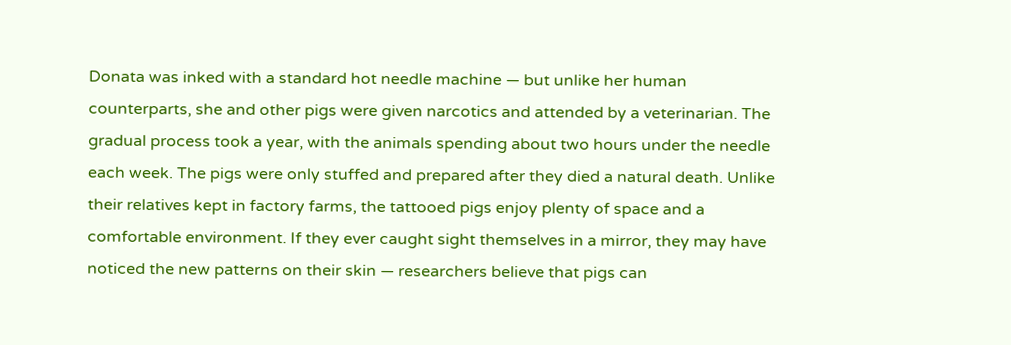Donata was inked with a standard hot needle machine — but unlike her human counterparts, she and other pigs were given narcotics and attended by a veterinarian. The gradual process took a year, with the animals spending about two hours under the needle each week. The pigs were only stuffed and prepared after they died a natural death. Unlike their relatives kept in factory farms, the tattooed pigs enjoy plenty of space and a comfortable environment. If they ever caught sight themselves in a mirror, they may have noticed the new patterns on their skin — researchers believe that pigs can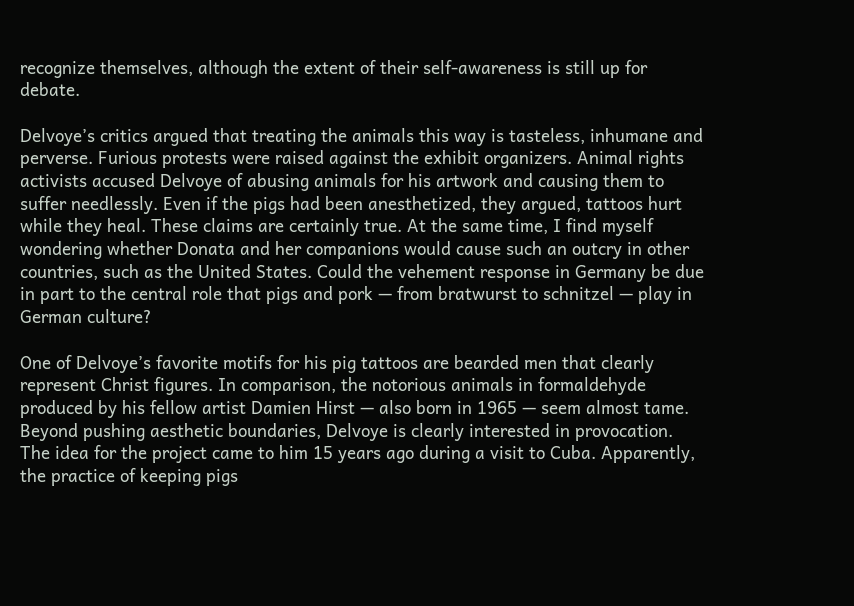recognize themselves, although the extent of their self-awareness is still up for debate.

Delvoye’s critics argued that treating the animals this way is tasteless, inhumane and perverse. Furious protests were raised against the exhibit organizers. Animal rights activists accused Delvoye of abusing animals for his artwork and causing them to suffer needlessly. Even if the pigs had been anesthetized, they argued, tattoos hurt while they heal. These claims are certainly true. At the same time, I find myself wondering whether Donata and her companions would cause such an outcry in other countries, such as the United States. Could the vehement response in Germany be due in part to the central role that pigs and pork — from bratwurst to schnitzel — play in German culture?

One of Delvoye’s favorite motifs for his pig tattoos are bearded men that clearly represent Christ figures. In comparison, the notorious animals in formaldehyde produced by his fellow artist Damien Hirst — also born in 1965 — seem almost tame. Beyond pushing aesthetic boundaries, Delvoye is clearly interested in provocation. The idea for the project came to him 15 years ago during a visit to Cuba. Apparently, the practice of keeping pigs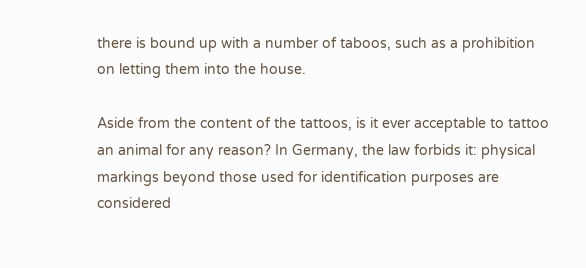there is bound up with a number of taboos, such as a prohibition on letting them into the house.

Aside from the content of the tattoos, is it ever acceptable to tattoo an animal for any reason? In Germany, the law forbids it: physical markings beyond those used for identification purposes are considered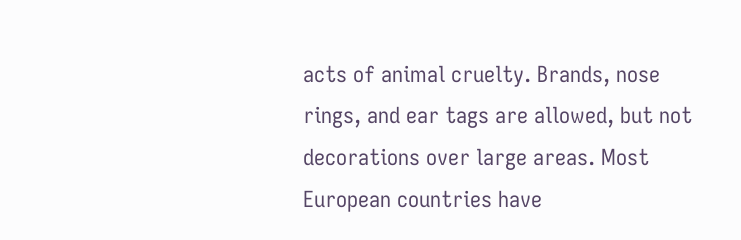acts of animal cruelty. Brands, nose rings, and ear tags are allowed, but not decorations over large areas. Most European countries have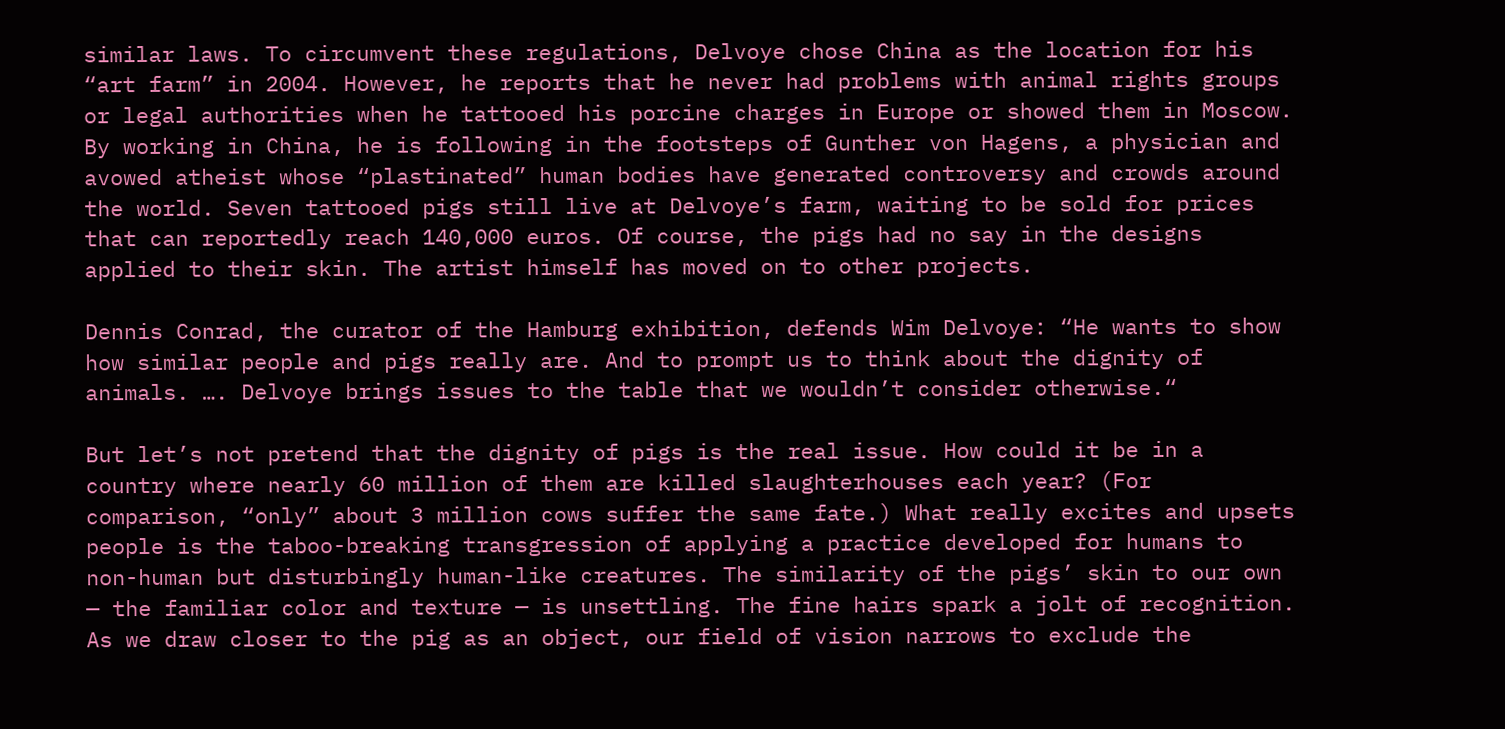similar laws. To circumvent these regulations, Delvoye chose China as the location for his “art farm” in 2004. However, he reports that he never had problems with animal rights groups or legal authorities when he tattooed his porcine charges in Europe or showed them in Moscow. By working in China, he is following in the footsteps of Gunther von Hagens, a physician and avowed atheist whose “plastinated” human bodies have generated controversy and crowds around the world. Seven tattooed pigs still live at Delvoye’s farm, waiting to be sold for prices that can reportedly reach 140,000 euros. Of course, the pigs had no say in the designs applied to their skin. The artist himself has moved on to other projects.

Dennis Conrad, the curator of the Hamburg exhibition, defends Wim Delvoye: “He wants to show how similar people and pigs really are. And to prompt us to think about the dignity of animals. …. Delvoye brings issues to the table that we wouldn’t consider otherwise.“

But let’s not pretend that the dignity of pigs is the real issue. How could it be in a country where nearly 60 million of them are killed slaughterhouses each year? (For comparison, “only” about 3 million cows suffer the same fate.) What really excites and upsets people is the taboo-breaking transgression of applying a practice developed for humans to non-human but disturbingly human-like creatures. The similarity of the pigs’ skin to our own — the familiar color and texture — is unsettling. The fine hairs spark a jolt of recognition. As we draw closer to the pig as an object, our field of vision narrows to exclude the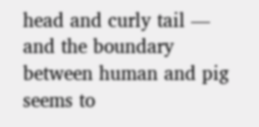head and curly tail — and the boundary between human and pig seems to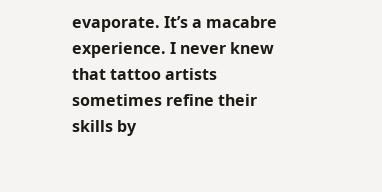evaporate. It’s a macabre experience. I never knew that tattoo artists sometimes refine their skills by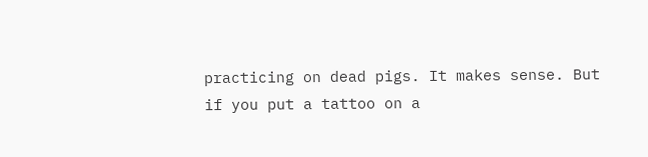practicing on dead pigs. It makes sense. But if you put a tattoo on a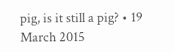pig, is it still a pig? • 19 March 2015